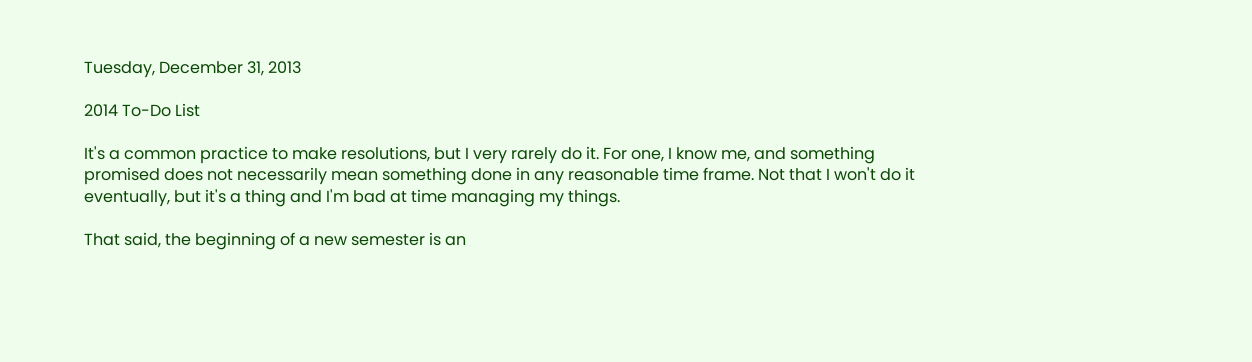Tuesday, December 31, 2013

2014 To-Do List

It's a common practice to make resolutions, but I very rarely do it. For one, I know me, and something promised does not necessarily mean something done in any reasonable time frame. Not that I won't do it eventually, but it's a thing and I'm bad at time managing my things.

That said, the beginning of a new semester is an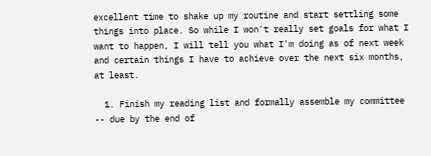excellent time to shake up my routine and start settling some things into place. So while I won't really set goals for what I want to happen, I will tell you what I'm doing as of next week and certain things I have to achieve over the next six months, at least.

  1. Finish my reading list and formally assemble my committee -- due by the end of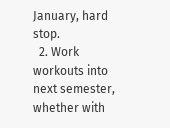January, hard stop.
  2. Work workouts into next semester, whether with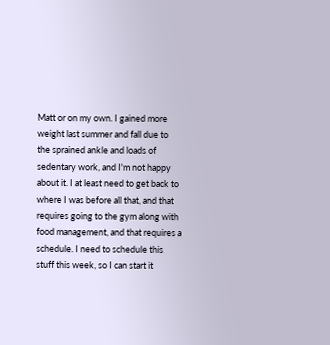Matt or on my own. I gained more weight last summer and fall due to the sprained ankle and loads of sedentary work, and I'm not happy about it. I at least need to get back to where I was before all that, and that requires going to the gym along with food management, and that requires a schedule. I need to schedule this stuff this week, so I can start it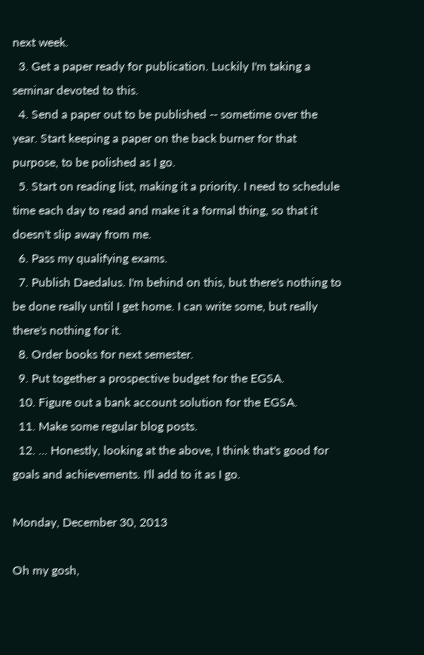next week.
  3. Get a paper ready for publication. Luckily I'm taking a seminar devoted to this.
  4. Send a paper out to be published -- sometime over the year. Start keeping a paper on the back burner for that purpose, to be polished as I go.
  5. Start on reading list, making it a priority. I need to schedule time each day to read and make it a formal thing, so that it doesn't slip away from me.
  6. Pass my qualifying exams.
  7. Publish Daedalus. I'm behind on this, but there's nothing to be done really until I get home. I can write some, but really there's nothing for it.
  8. Order books for next semester.
  9. Put together a prospective budget for the EGSA.
  10. Figure out a bank account solution for the EGSA.
  11. Make some regular blog posts.
  12. ... Honestly, looking at the above, I think that's good for goals and achievements. I'll add to it as I go.

Monday, December 30, 2013

Oh my gosh,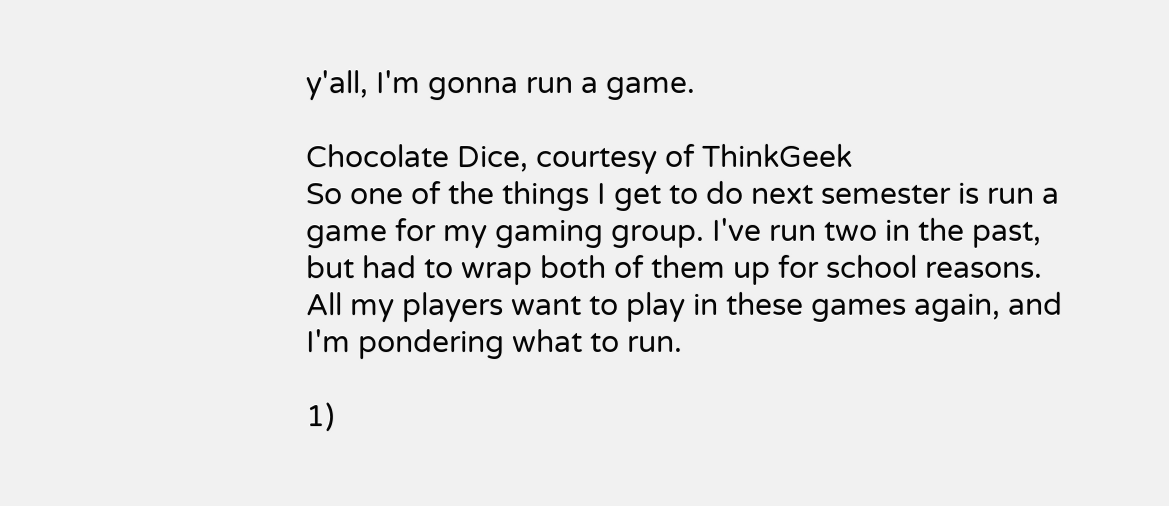y'all, I'm gonna run a game.

Chocolate Dice, courtesy of ThinkGeek
So one of the things I get to do next semester is run a game for my gaming group. I've run two in the past, but had to wrap both of them up for school reasons. All my players want to play in these games again, and I'm pondering what to run.

1)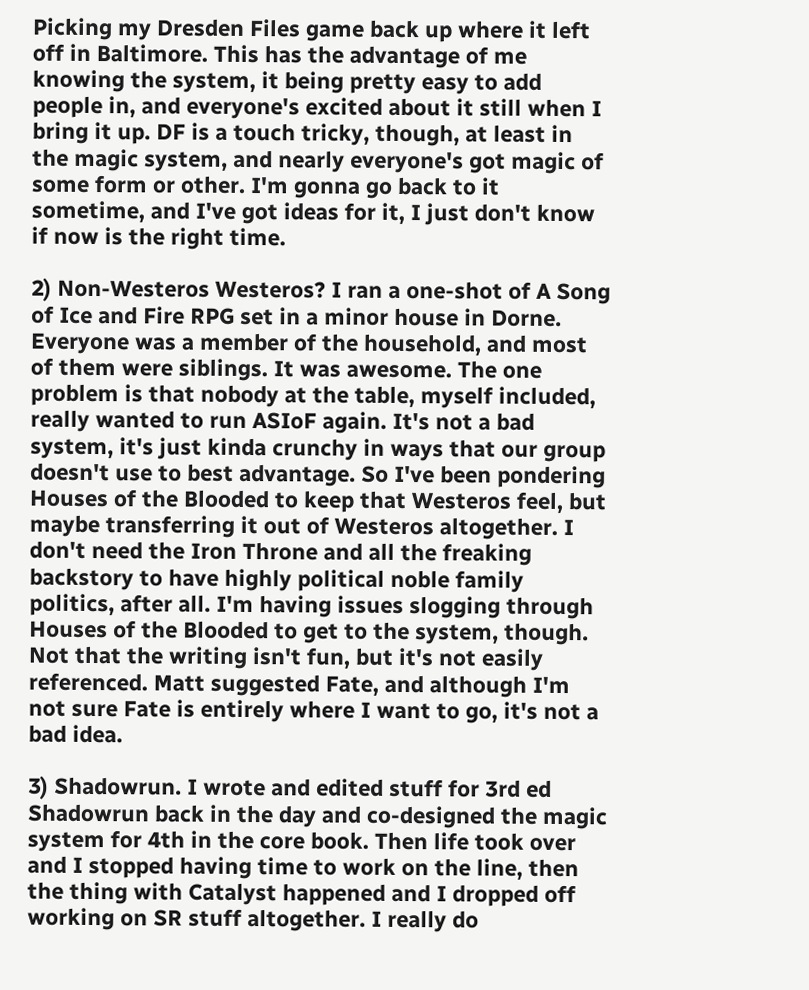Picking my Dresden Files game back up where it left off in Baltimore. This has the advantage of me knowing the system, it being pretty easy to add people in, and everyone's excited about it still when I bring it up. DF is a touch tricky, though, at least in the magic system, and nearly everyone's got magic of some form or other. I'm gonna go back to it sometime, and I've got ideas for it, I just don't know if now is the right time.

2) Non-Westeros Westeros? I ran a one-shot of A Song of Ice and Fire RPG set in a minor house in Dorne. Everyone was a member of the household, and most of them were siblings. It was awesome. The one problem is that nobody at the table, myself included, really wanted to run ASIoF again. It's not a bad system, it's just kinda crunchy in ways that our group doesn't use to best advantage. So I've been pondering Houses of the Blooded to keep that Westeros feel, but maybe transferring it out of Westeros altogether. I don't need the Iron Throne and all the freaking backstory to have highly political noble family politics, after all. I'm having issues slogging through Houses of the Blooded to get to the system, though. Not that the writing isn't fun, but it's not easily referenced. Matt suggested Fate, and although I'm not sure Fate is entirely where I want to go, it's not a bad idea.

3) Shadowrun. I wrote and edited stuff for 3rd ed Shadowrun back in the day and co-designed the magic system for 4th in the core book. Then life took over and I stopped having time to work on the line, then the thing with Catalyst happened and I dropped off working on SR stuff altogether. I really do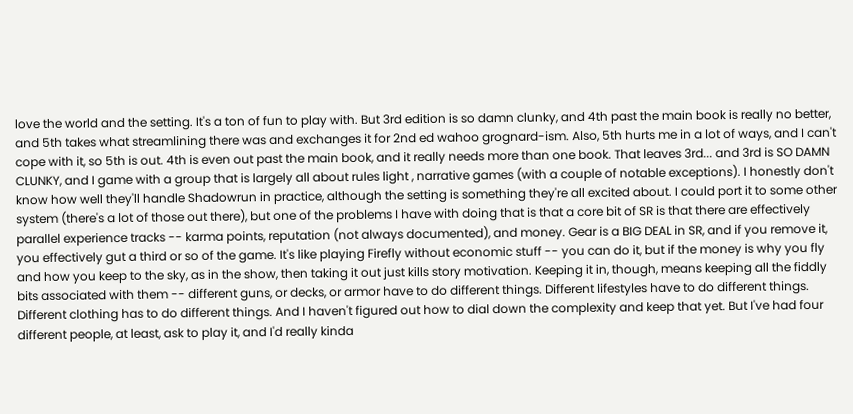love the world and the setting. It's a ton of fun to play with. But 3rd edition is so damn clunky, and 4th past the main book is really no better, and 5th takes what streamlining there was and exchanges it for 2nd ed wahoo grognard-ism. Also, 5th hurts me in a lot of ways, and I can't cope with it, so 5th is out. 4th is even out past the main book, and it really needs more than one book. That leaves 3rd... and 3rd is SO DAMN CLUNKY, and I game with a group that is largely all about rules light , narrative games (with a couple of notable exceptions). I honestly don't know how well they'll handle Shadowrun in practice, although the setting is something they're all excited about. I could port it to some other system (there's a lot of those out there), but one of the problems I have with doing that is that a core bit of SR is that there are effectively parallel experience tracks -- karma points, reputation (not always documented), and money. Gear is a BIG DEAL in SR, and if you remove it, you effectively gut a third or so of the game. It's like playing Firefly without economic stuff -- you can do it, but if the money is why you fly and how you keep to the sky, as in the show, then taking it out just kills story motivation. Keeping it in, though, means keeping all the fiddly bits associated with them -- different guns, or decks, or armor have to do different things. Different lifestyles have to do different things. Different clothing has to do different things. And I haven't figured out how to dial down the complexity and keep that yet. But I've had four different people, at least, ask to play it, and I'd really kinda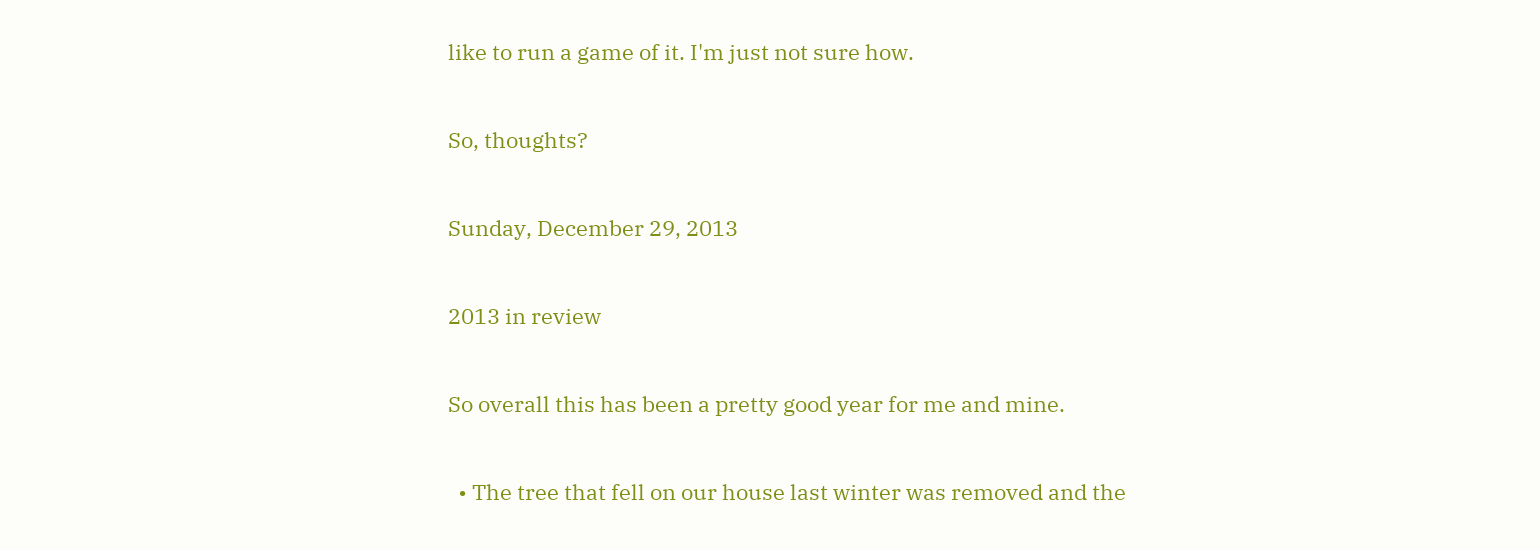like to run a game of it. I'm just not sure how.

So, thoughts?

Sunday, December 29, 2013

2013 in review

So overall this has been a pretty good year for me and mine.

  • The tree that fell on our house last winter was removed and the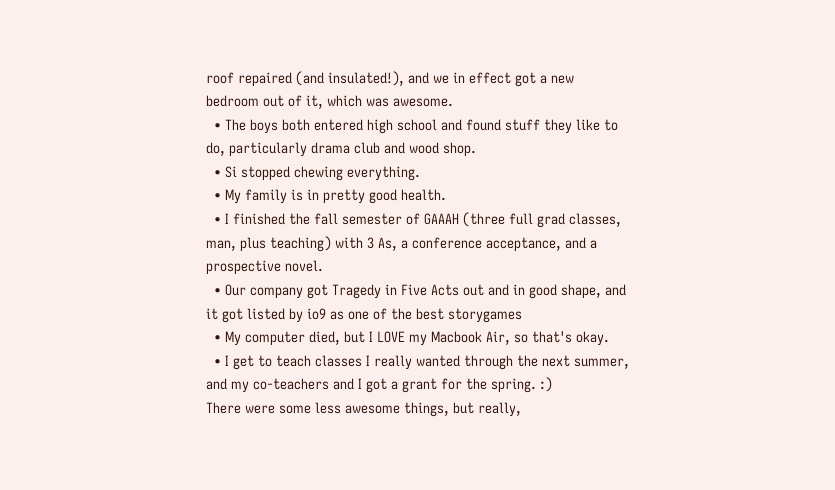roof repaired (and insulated!), and we in effect got a new bedroom out of it, which was awesome.
  • The boys both entered high school and found stuff they like to do, particularly drama club and wood shop.
  • Si stopped chewing everything.
  • My family is in pretty good health.
  • I finished the fall semester of GAAAH (three full grad classes, man, plus teaching) with 3 As, a conference acceptance, and a prospective novel.
  • Our company got Tragedy in Five Acts out and in good shape, and it got listed by io9 as one of the best storygames
  • My computer died, but I LOVE my Macbook Air, so that's okay.
  • I get to teach classes I really wanted through the next summer, and my co-teachers and I got a grant for the spring. :)
There were some less awesome things, but really,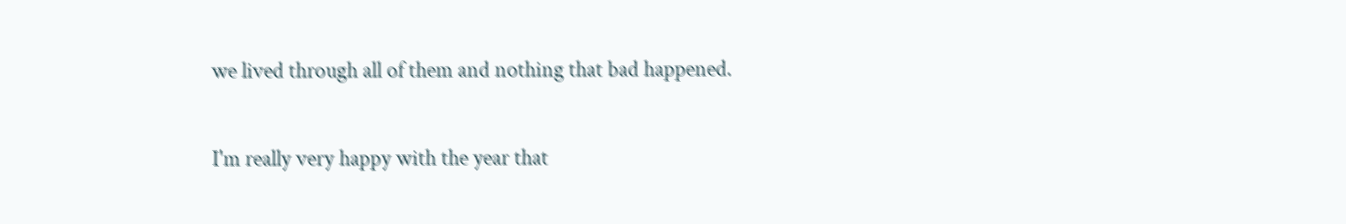we lived through all of them and nothing that bad happened.

I'm really very happy with the year that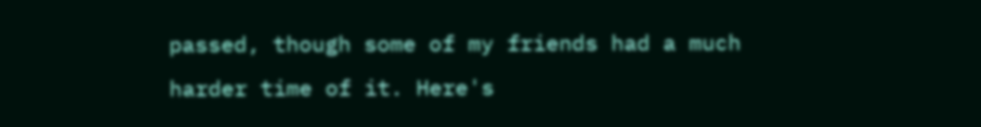passed, though some of my friends had a much harder time of it. Here's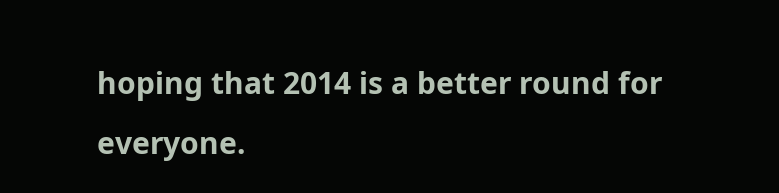hoping that 2014 is a better round for everyone.